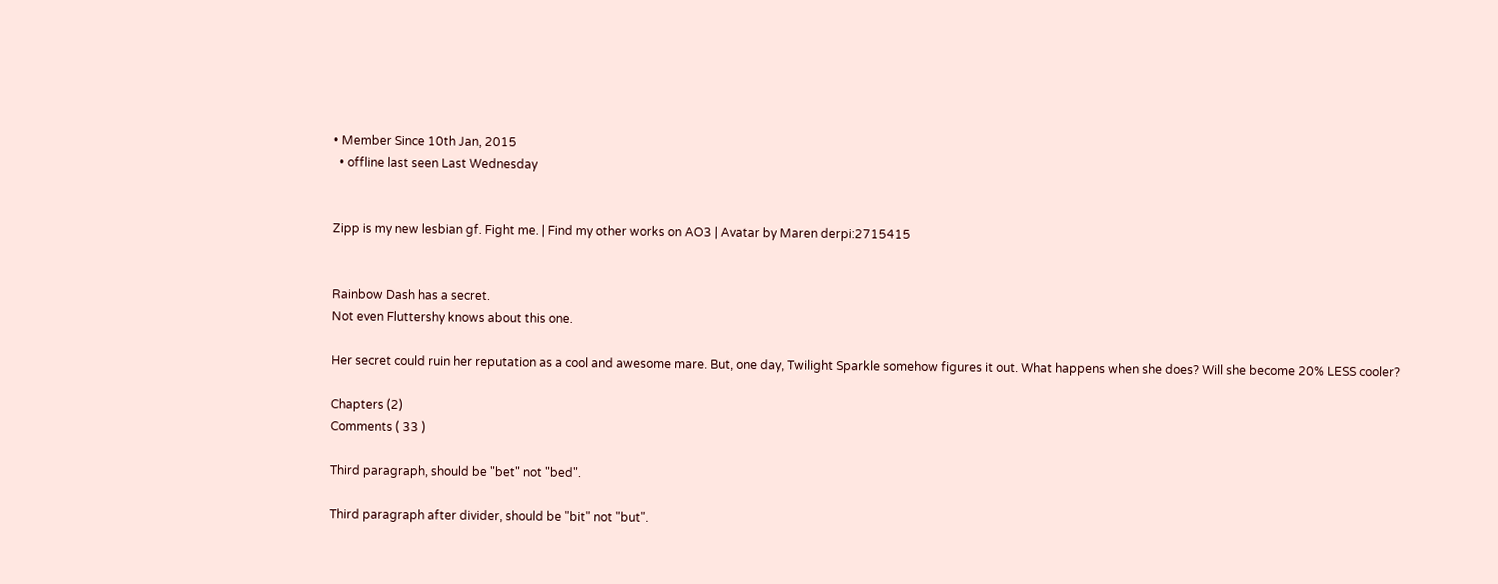• Member Since 10th Jan, 2015
  • offline last seen Last Wednesday


Zipp is my new lesbian gf. Fight me. | Find my other works on AO3 | Avatar by Maren derpi:2715415


Rainbow Dash has a secret.
Not even Fluttershy knows about this one.

Her secret could ruin her reputation as a cool and awesome mare. But, one day, Twilight Sparkle somehow figures it out. What happens when she does? Will she become 20% LESS cooler?

Chapters (2)
Comments ( 33 )

Third paragraph, should be "bet" not "bed".

Third paragraph after divider, should be "bit" not "but".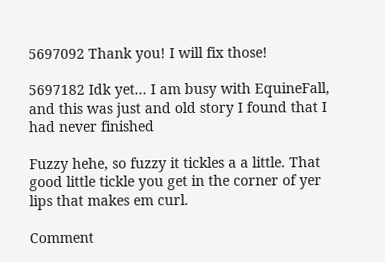5697092 Thank you! I will fix those!

5697182 Idk yet... I am busy with EquineFall, and this was just and old story I found that I had never finished

Fuzzy hehe, so fuzzy it tickles a a little. That good little tickle you get in the corner of yer lips that makes em curl.

Comment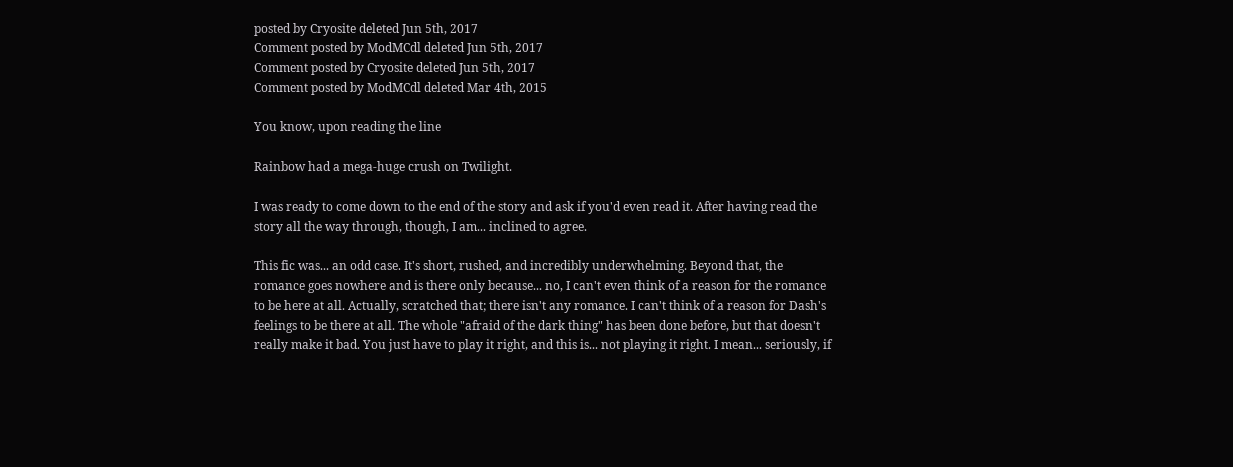posted by Cryosite deleted Jun 5th, 2017
Comment posted by ModMCdl deleted Jun 5th, 2017
Comment posted by Cryosite deleted Jun 5th, 2017
Comment posted by ModMCdl deleted Mar 4th, 2015

You know, upon reading the line

Rainbow had a mega-huge crush on Twilight.

I was ready to come down to the end of the story and ask if you'd even read it. After having read the story all the way through, though, I am... inclined to agree.

This fic was... an odd case. It's short, rushed, and incredibly underwhelming. Beyond that, the romance goes nowhere and is there only because... no, I can't even think of a reason for the romance to be here at all. Actually, scratched that; there isn't any romance. I can't think of a reason for Dash's feelings to be there at all. The whole "afraid of the dark thing" has been done before, but that doesn't really make it bad. You just have to play it right, and this is... not playing it right. I mean... seriously, if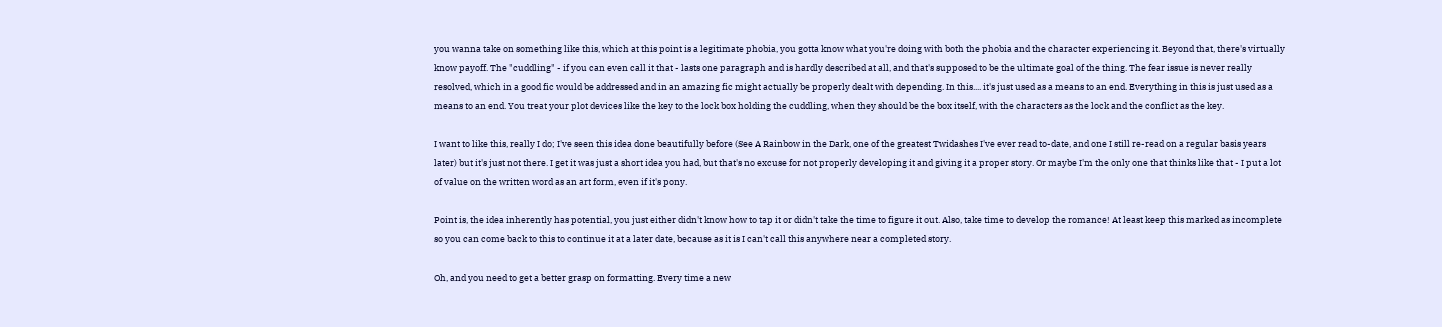you wanna take on something like this, which at this point is a legitimate phobia, you gotta know what you're doing with both the phobia and the character experiencing it. Beyond that, there's virtually know payoff. The "cuddling" - if you can even call it that - lasts one paragraph and is hardly described at all, and that's supposed to be the ultimate goal of the thing. The fear issue is never really resolved, which in a good fic would be addressed and in an amazing fic might actually be properly dealt with depending. In this.... it's just used as a means to an end. Everything in this is just used as a means to an end. You treat your plot devices like the key to the lock box holding the cuddling, when they should be the box itself, with the characters as the lock and the conflict as the key.

I want to like this, really I do; I've seen this idea done beautifully before (See A Rainbow in the Dark, one of the greatest Twidashes I've ever read to-date, and one I still re-read on a regular basis years later) but it's just not there. I get it was just a short idea you had, but that's no excuse for not properly developing it and giving it a proper story. Or maybe I'm the only one that thinks like that - I put a lot of value on the written word as an art form, even if it's pony.

Point is, the idea inherently has potential, you just either didn't know how to tap it or didn't take the time to figure it out. Also, take time to develop the romance! At least keep this marked as incomplete so you can come back to this to continue it at a later date, because as it is I can't call this anywhere near a completed story.

Oh, and you need to get a better grasp on formatting. Every time a new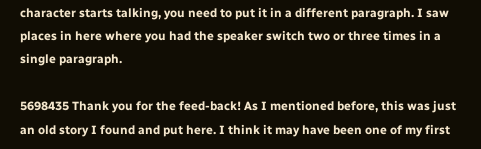character starts talking, you need to put it in a different paragraph. I saw places in here where you had the speaker switch two or three times in a single paragraph.

5698435 Thank you for the feed-back! As I mentioned before, this was just an old story I found and put here. I think it may have been one of my first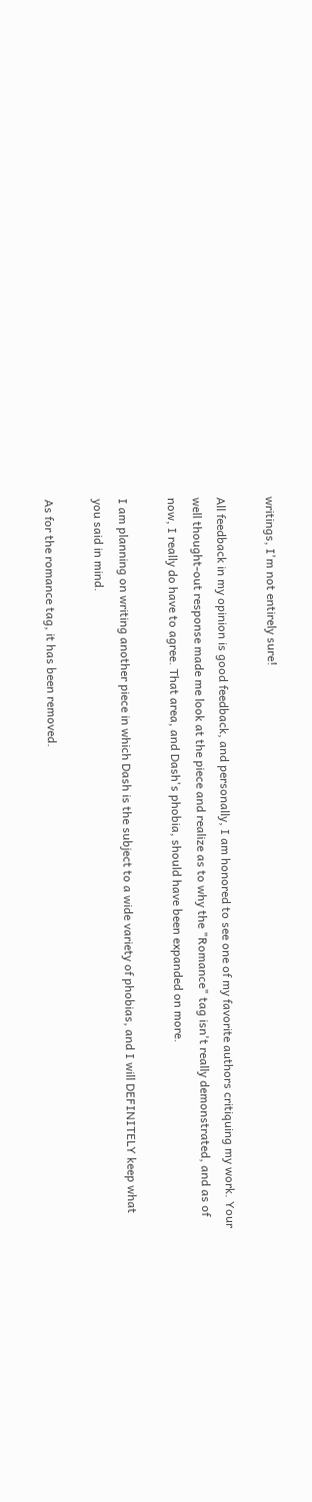writings, I'm not entirely sure!

All feedback in my opinion is good feedback, and personally, I am honored to see one of my favorite authors critiquing my work. Your well thought-out response made me look at the piece and realize as to why the "Romance" tag isn't really demonstrated, and as of now, I really do have to agree. That area, and Dash's phobia, should have been expanded on more.

I am planning on writing another piece in which Dash is the subject to a wide variety of phobias, and I will DEFINITELY keep what you said in mind.

As for the romance tag, it has been removed.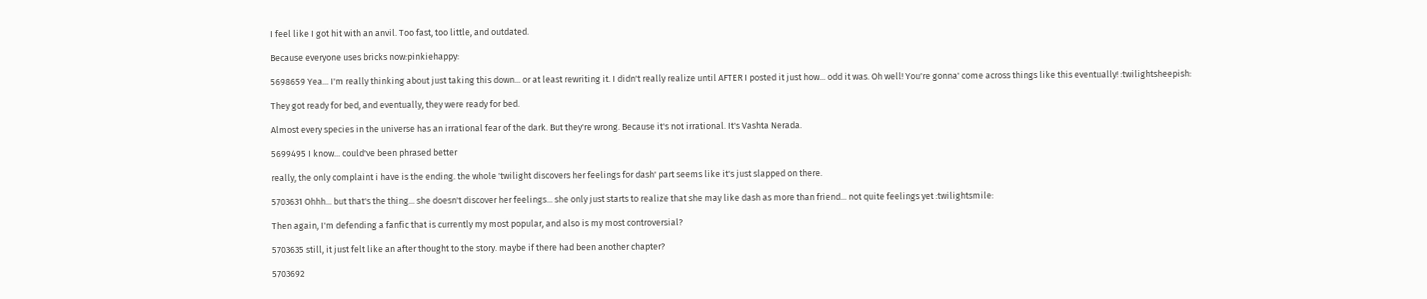I feel like I got hit with an anvil. Too fast, too little, and outdated.

Because everyone uses bricks now:pinkiehappy:

5698659 Yea... I'm really thinking about just taking this down... or at least rewriting it. I didn't really realize until AFTER I posted it just how... odd it was. Oh well! You're gonna' come across things like this eventually! :twilightsheepish:

They got ready for bed, and eventually, they were ready for bed.

Almost every species in the universe has an irrational fear of the dark. But they're wrong. Because it's not irrational. It's Vashta Nerada.

5699495 I know... could've been phrased better

really, the only complaint i have is the ending. the whole 'twilight discovers her feelings for dash' part seems like it's just slapped on there.

5703631 Ohhh... but that's the thing... she doesn't discover her feelings... she only just starts to realize that she may like dash as more than friend... not quite feelings yet :twilightsmile:

Then again, I'm defending a fanfic that is currently my most popular, and also is my most controversial?

5703635 still, it just felt like an after thought to the story. maybe if there had been another chapter?

5703692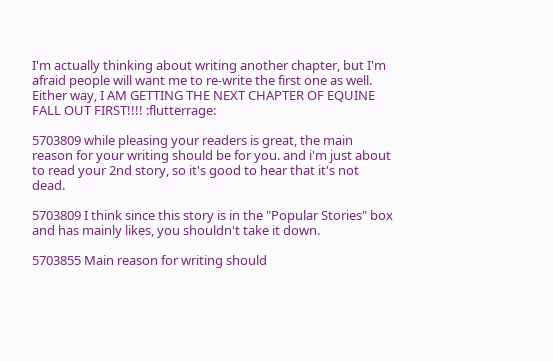I'm actually thinking about writing another chapter, but I'm afraid people will want me to re-write the first one as well. Either way, I AM GETTING THE NEXT CHAPTER OF EQUINE FALL OUT FIRST!!!! :flutterrage:

5703809 while pleasing your readers is great, the main reason for your writing should be for you. and i'm just about to read your 2nd story, so it's good to hear that it's not dead.

5703809 I think since this story is in the "Popular Stories" box and has mainly likes, you shouldn't take it down.

5703855 Main reason for writing should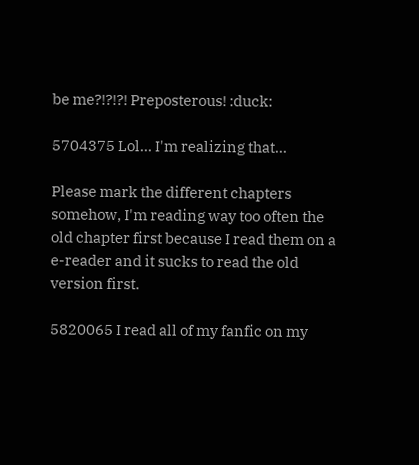be me?!?!?! Preposterous! :duck:

5704375 Lol... I'm realizing that...

Please mark the different chapters somehow, I'm reading way too often the old chapter first because I read them on a e-reader and it sucks to read the old version first.

5820065 I read all of my fanfic on my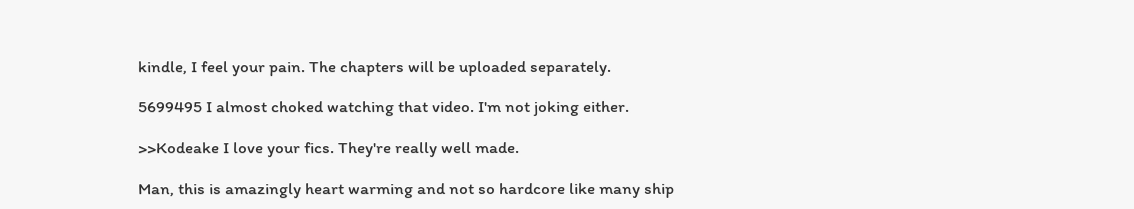kindle, I feel your pain. The chapters will be uploaded separately.

5699495 I almost choked watching that video. I'm not joking either.

>>Kodeake I love your fics. They're really well made.

Man, this is amazingly heart warming and not so hardcore like many ship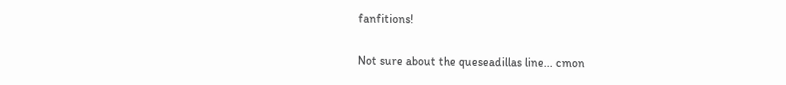fanfitions!

Not sure about the queseadillas line... cmon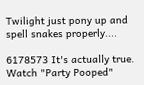Twilight just pony up and spell snakes properly....

6178573 It's actually true. Watch "Party Pooped"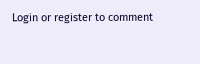Login or register to comment